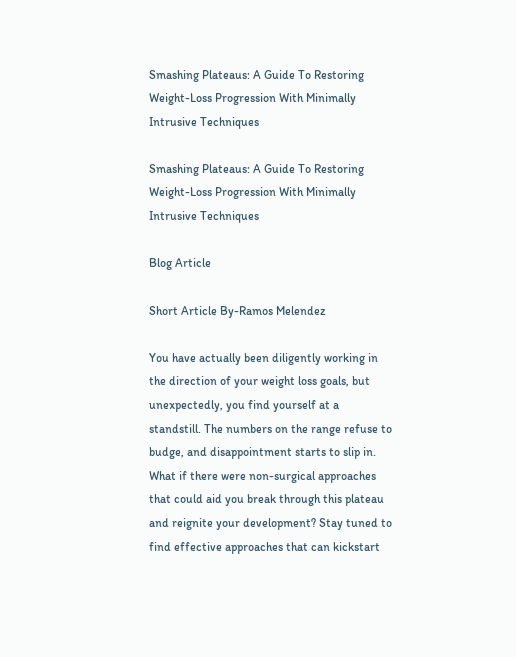Smashing Plateaus: A Guide To Restoring Weight-Loss Progression With Minimally Intrusive Techniques

Smashing Plateaus: A Guide To Restoring Weight-Loss Progression With Minimally Intrusive Techniques

Blog Article

Short Article By-Ramos Melendez

You have actually been diligently working in the direction of your weight loss goals, but unexpectedly, you find yourself at a standstill. The numbers on the range refuse to budge, and disappointment starts to slip in. What if there were non-surgical approaches that could aid you break through this plateau and reignite your development? Stay tuned to find effective approaches that can kickstart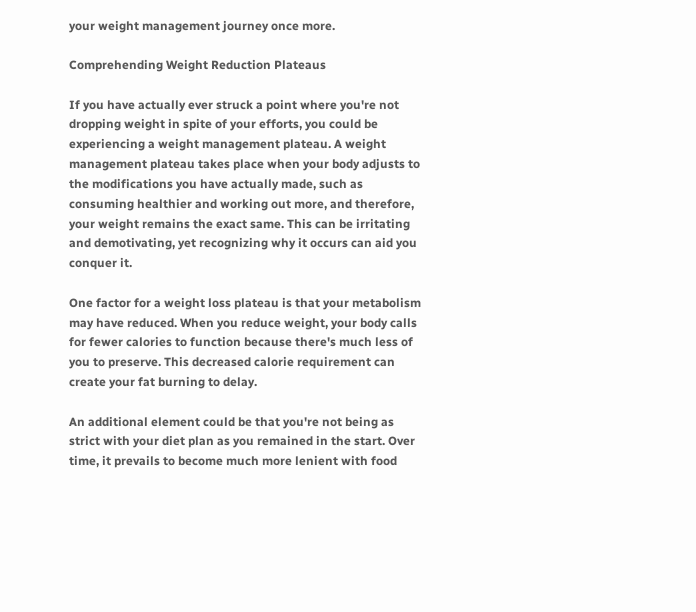your weight management journey once more.

Comprehending Weight Reduction Plateaus

If you have actually ever struck a point where you're not dropping weight in spite of your efforts, you could be experiencing a weight management plateau. A weight management plateau takes place when your body adjusts to the modifications you have actually made, such as consuming healthier and working out more, and therefore, your weight remains the exact same. This can be irritating and demotivating, yet recognizing why it occurs can aid you conquer it.

One factor for a weight loss plateau is that your metabolism may have reduced. When you reduce weight, your body calls for fewer calories to function because there's much less of you to preserve. This decreased calorie requirement can create your fat burning to delay.

An additional element could be that you're not being as strict with your diet plan as you remained in the start. Over time, it prevails to become much more lenient with food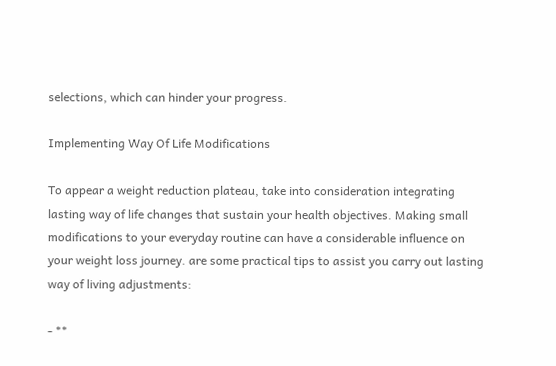selections, which can hinder your progress.

Implementing Way Of Life Modifications

To appear a weight reduction plateau, take into consideration integrating lasting way of life changes that sustain your health objectives. Making small modifications to your everyday routine can have a considerable influence on your weight loss journey. are some practical tips to assist you carry out lasting way of living adjustments:

- **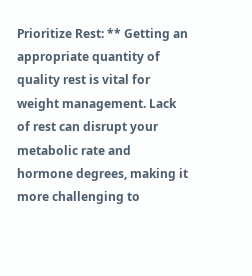Prioritize Rest: ** Getting an appropriate quantity of quality rest is vital for weight management. Lack of rest can disrupt your metabolic rate and hormone degrees, making it more challenging to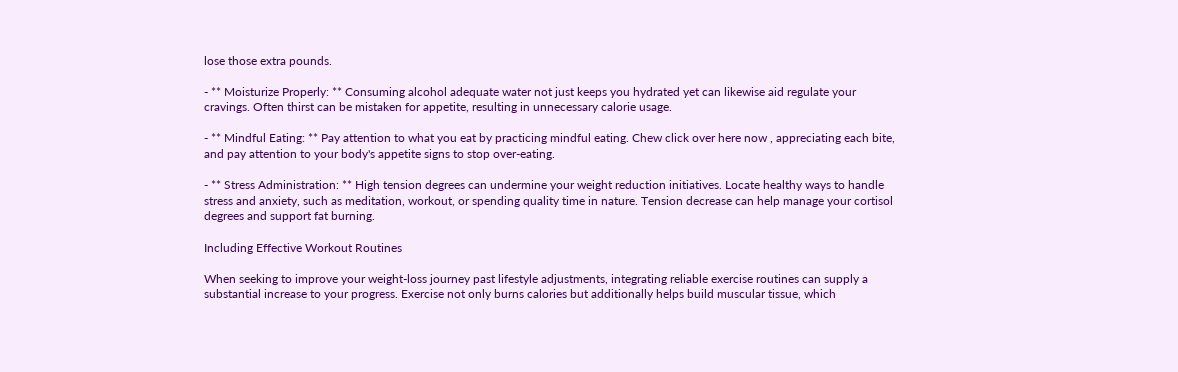lose those extra pounds.

- ** Moisturize Properly: ** Consuming alcohol adequate water not just keeps you hydrated yet can likewise aid regulate your cravings. Often thirst can be mistaken for appetite, resulting in unnecessary calorie usage.

- ** Mindful Eating: ** Pay attention to what you eat by practicing mindful eating. Chew click over here now , appreciating each bite, and pay attention to your body's appetite signs to stop over-eating.

- ** Stress Administration: ** High tension degrees can undermine your weight reduction initiatives. Locate healthy ways to handle stress and anxiety, such as meditation, workout, or spending quality time in nature. Tension decrease can help manage your cortisol degrees and support fat burning.

Including Effective Workout Routines

When seeking to improve your weight-loss journey past lifestyle adjustments, integrating reliable exercise routines can supply a substantial increase to your progress. Exercise not only burns calories but additionally helps build muscular tissue, which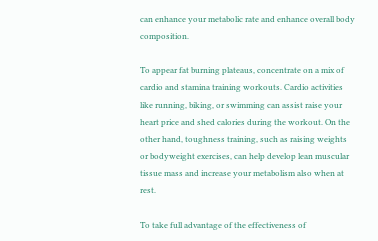can enhance your metabolic rate and enhance overall body composition.

To appear fat burning plateaus, concentrate on a mix of cardio and stamina training workouts. Cardio activities like running, biking, or swimming can assist raise your heart price and shed calories during the workout. On the other hand, toughness training, such as raising weights or bodyweight exercises, can help develop lean muscular tissue mass and increase your metabolism also when at rest.

To take full advantage of the effectiveness of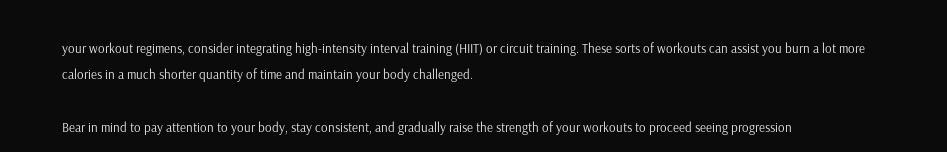your workout regimens, consider integrating high-intensity interval training (HIIT) or circuit training. These sorts of workouts can assist you burn a lot more calories in a much shorter quantity of time and maintain your body challenged.

Bear in mind to pay attention to your body, stay consistent, and gradually raise the strength of your workouts to proceed seeing progression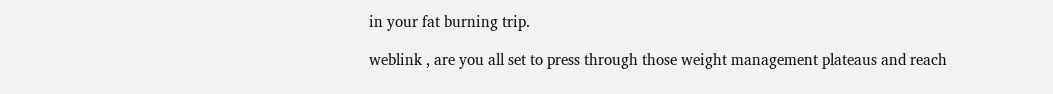in your fat burning trip.

weblink , are you all set to press through those weight management plateaus and reach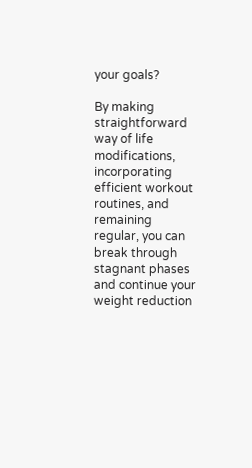your goals?

By making straightforward way of life modifications, incorporating efficient workout routines, and remaining regular, you can break through stagnant phases and continue your weight reduction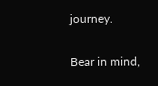journey.

Bear in mind,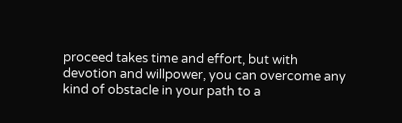proceed takes time and effort, but with devotion and willpower, you can overcome any kind of obstacle in your path to a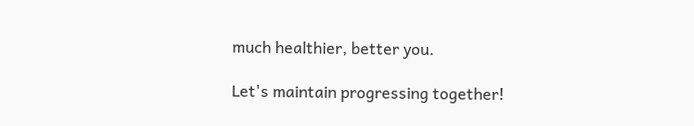much healthier, better you.

Let's maintain progressing together!